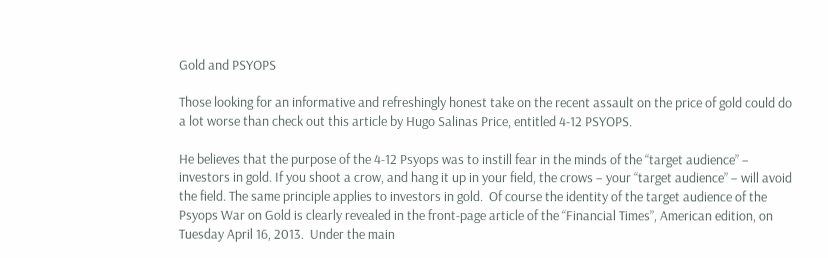Gold and PSYOPS

Those looking for an informative and refreshingly honest take on the recent assault on the price of gold could do a lot worse than check out this article by Hugo Salinas Price, entitled 4-12 PSYOPS.

He believes that the purpose of the 4-12 Psyops was to instill fear in the minds of the “target audience” – investors in gold. If you shoot a crow, and hang it up in your field, the crows – your “target audience” – will avoid the field. The same principle applies to investors in gold.  Of course the identity of the target audience of the Psyops War on Gold is clearly revealed in the front-page article of the “Financial Times”, American edition, on Tuesday April 16, 2013.  Under the main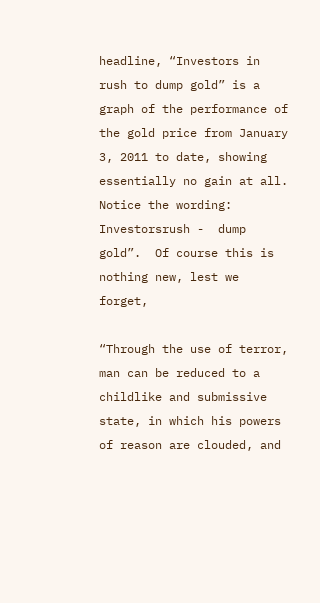headline, “Investors in rush to dump gold” is a graph of the performance of the gold price from January 3, 2011 to date, showing essentially no gain at all.  Notice the wording: Investorsrush -  dump gold”.  Of course this is nothing new, lest we forget,

“Through the use of terror, man can be reduced to a childlike and submissive state, in which his powers of reason are clouded, and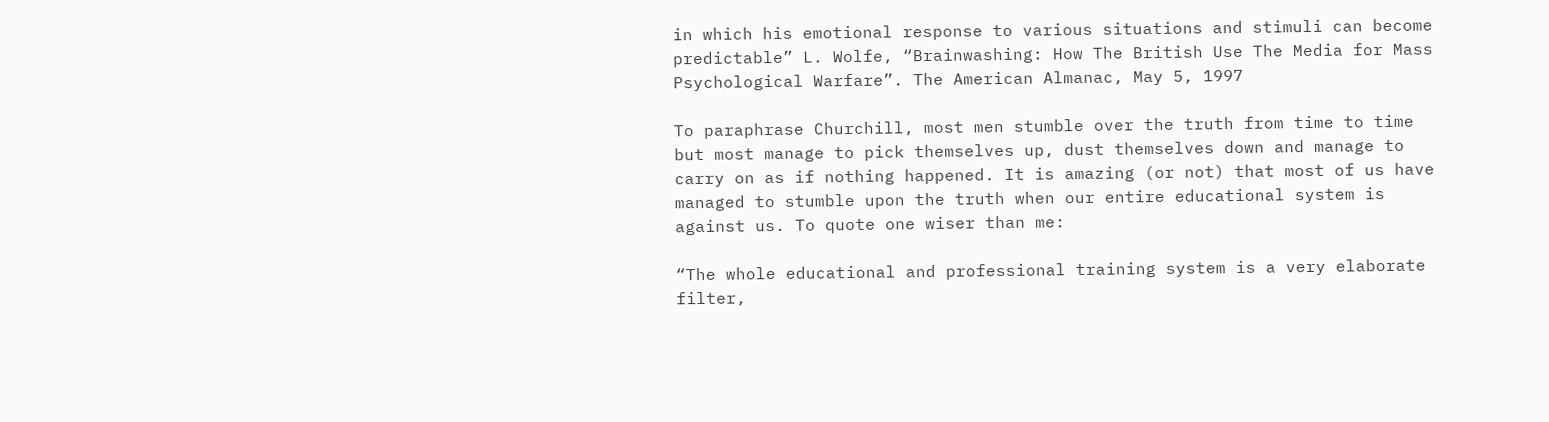in which his emotional response to various situations and stimuli can become predictable” L. Wolfe, “Brainwashing: How The British Use The Media for Mass Psychological Warfare”. The American Almanac, May 5, 1997

To paraphrase Churchill, most men stumble over the truth from time to time but most manage to pick themselves up, dust themselves down and manage to carry on as if nothing happened. It is amazing (or not) that most of us have managed to stumble upon the truth when our entire educational system is against us. To quote one wiser than me:

“The whole educational and professional training system is a very elaborate filter,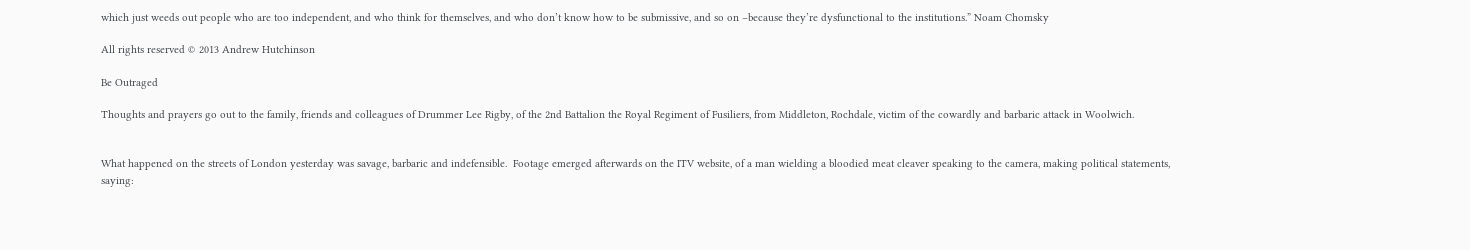which just weeds out people who are too independent, and who think for themselves, and who don’t know how to be submissive, and so on –because they’re dysfunctional to the institutions.” Noam Chomsky

All rights reserved © 2013 Andrew Hutchinson

Be Outraged

Thoughts and prayers go out to the family, friends and colleagues of Drummer Lee Rigby, of the 2nd Battalion the Royal Regiment of Fusiliers, from Middleton, Rochdale, victim of the cowardly and barbaric attack in Woolwich.


What happened on the streets of London yesterday was savage, barbaric and indefensible.  Footage emerged afterwards on the ITV website, of a man wielding a bloodied meat cleaver speaking to the camera, making political statements, saying: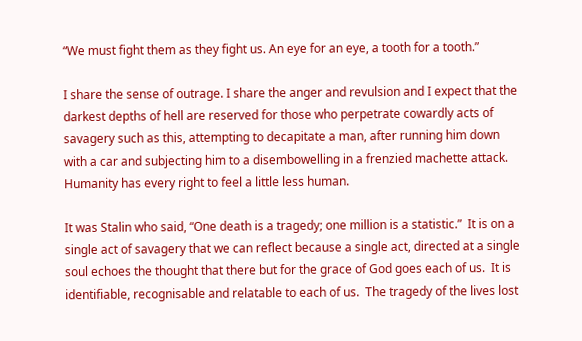“We must fight them as they fight us. An eye for an eye, a tooth for a tooth.”

I share the sense of outrage. I share the anger and revulsion and I expect that the darkest depths of hell are reserved for those who perpetrate cowardly acts of savagery such as this, attempting to decapitate a man, after running him down with a car and subjecting him to a disembowelling in a frenzied machette attack.  Humanity has every right to feel a little less human.

It was Stalin who said, “One death is a tragedy; one million is a statistic.”  It is on a single act of savagery that we can reflect because a single act, directed at a single soul echoes the thought that there but for the grace of God goes each of us.  It is identifiable, recognisable and relatable to each of us.  The tragedy of the lives lost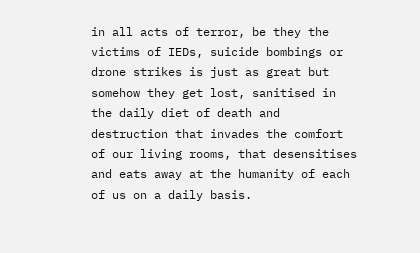in all acts of terror, be they the victims of IEDs, suicide bombings or drone strikes is just as great but somehow they get lost, sanitised in the daily diet of death and destruction that invades the comfort of our living rooms, that desensitises and eats away at the humanity of each of us on a daily basis.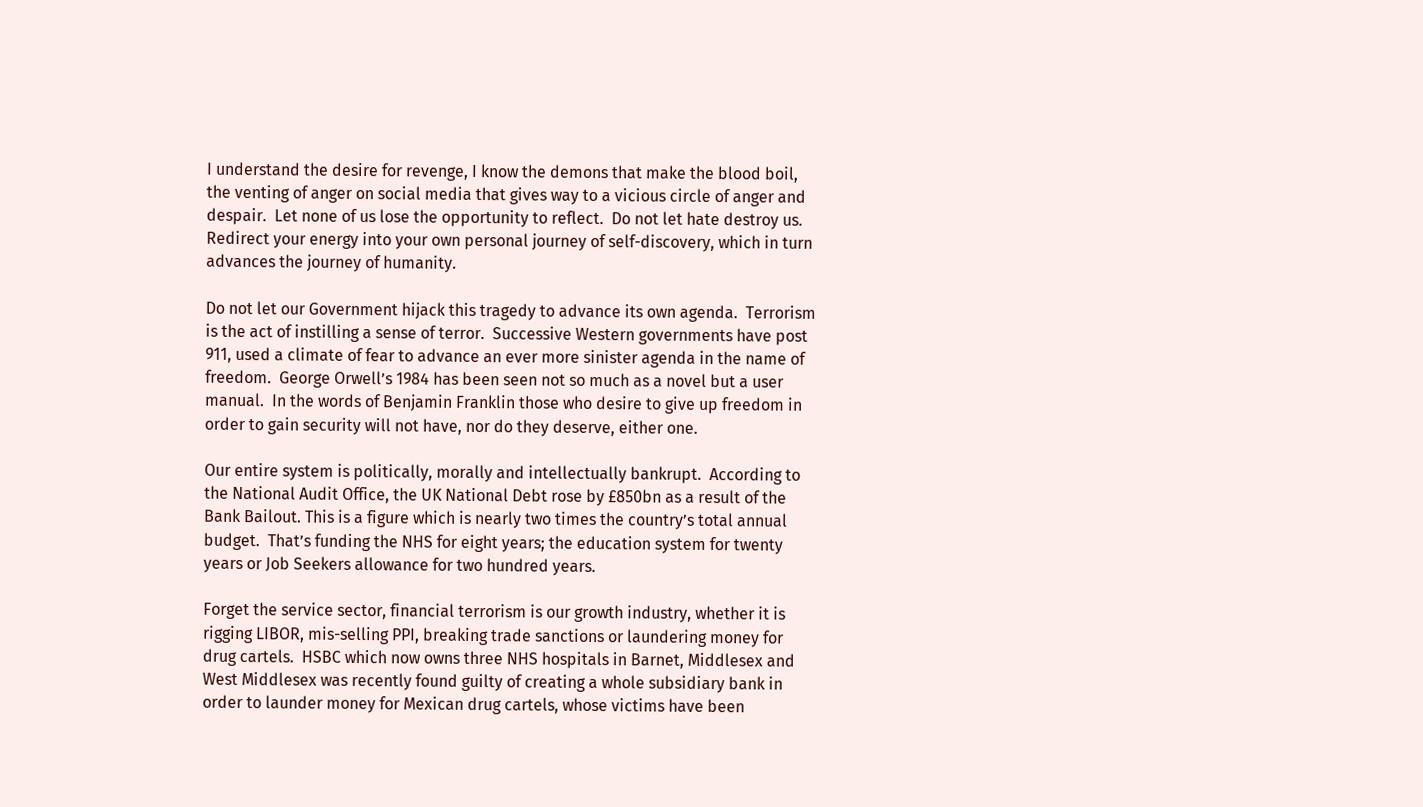I understand the desire for revenge, I know the demons that make the blood boil, the venting of anger on social media that gives way to a vicious circle of anger and despair.  Let none of us lose the opportunity to reflect.  Do not let hate destroy us.  Redirect your energy into your own personal journey of self-discovery, which in turn advances the journey of humanity.

Do not let our Government hijack this tragedy to advance its own agenda.  Terrorism is the act of instilling a sense of terror.  Successive Western governments have post 911, used a climate of fear to advance an ever more sinister agenda in the name of freedom.  George Orwell’s 1984 has been seen not so much as a novel but a user manual.  In the words of Benjamin Franklin those who desire to give up freedom in order to gain security will not have, nor do they deserve, either one.

Our entire system is politically, morally and intellectually bankrupt.  According to the National Audit Office, the UK National Debt rose by £850bn as a result of the Bank Bailout. This is a figure which is nearly two times the country’s total annual budget.  That’s funding the NHS for eight years; the education system for twenty years or Job Seekers allowance for two hundred years.

Forget the service sector, financial terrorism is our growth industry, whether it is rigging LIBOR, mis-selling PPI, breaking trade sanctions or laundering money for drug cartels.  HSBC which now owns three NHS hospitals in Barnet, Middlesex and West Middlesex was recently found guilty of creating a whole subsidiary bank in order to launder money for Mexican drug cartels, whose victims have been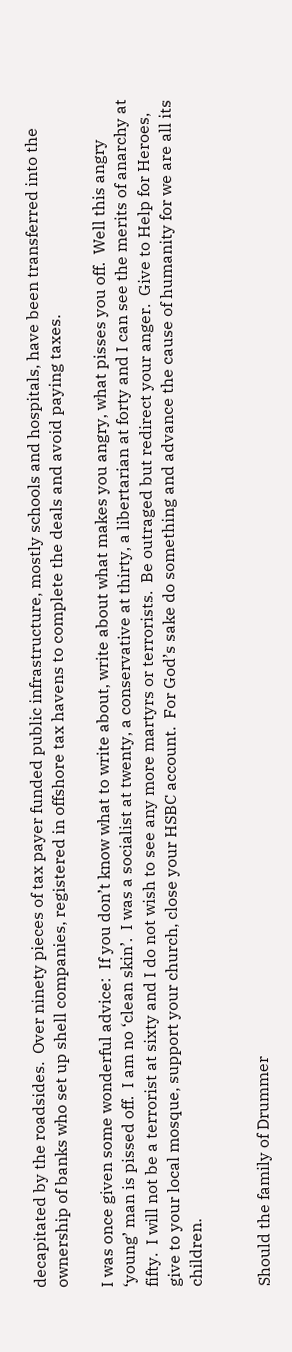decapitated by the roadsides.  Over ninety pieces of tax payer funded public infrastructure, mostly schools and hospitals, have been transferred into the ownership of banks who set up shell companies, registered in offshore tax havens to complete the deals and avoid paying taxes.

I was once given some wonderful advice:  If you don’t know what to write about, write about what makes you angry, what pisses you off.  Well this angry ‘young’ man is pissed off.  I am no ‘clean skin’.  I was a socialist at twenty, a conservative at thirty, a libertarian at forty and I can see the merits of anarchy at fifty.  I will not be a terrorist at sixty and I do not wish to see any more martyrs or terrorists.  Be outraged but redirect your anger.  Give to Help for Heroes, give to your local mosque, support your church, close your HSBC account.  For God’s sake do something and advance the cause of humanity for we are all its children.


Should the family of Drummer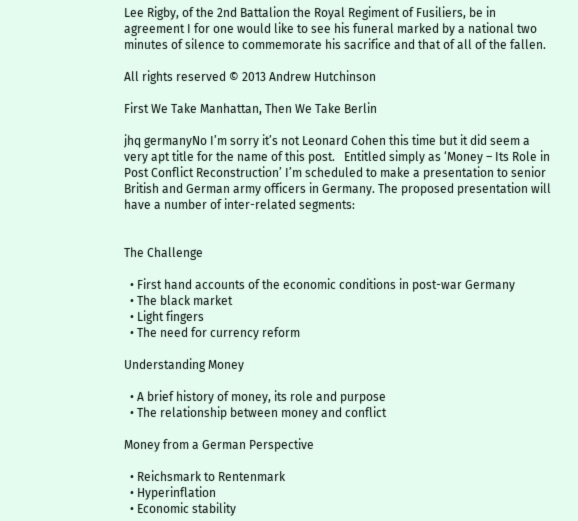Lee Rigby, of the 2nd Battalion the Royal Regiment of Fusiliers, be in agreement I for one would like to see his funeral marked by a national two minutes of silence to commemorate his sacrifice and that of all of the fallen.

All rights reserved © 2013 Andrew Hutchinson

First We Take Manhattan, Then We Take Berlin

jhq germanyNo I’m sorry it’s not Leonard Cohen this time but it did seem a very apt title for the name of this post.   Entitled simply as ‘Money – Its Role in Post Conflict Reconstruction’ I’m scheduled to make a presentation to senior British and German army officers in Germany. The proposed presentation will have a number of inter-related segments:


The Challenge

  • First hand accounts of the economic conditions in post-war Germany
  • The black market
  • Light fingers
  • The need for currency reform

Understanding Money

  • A brief history of money, its role and purpose
  • The relationship between money and conflict

Money from a German Perspective

  • Reichsmark to Rentenmark
  • Hyperinflation
  • Economic stability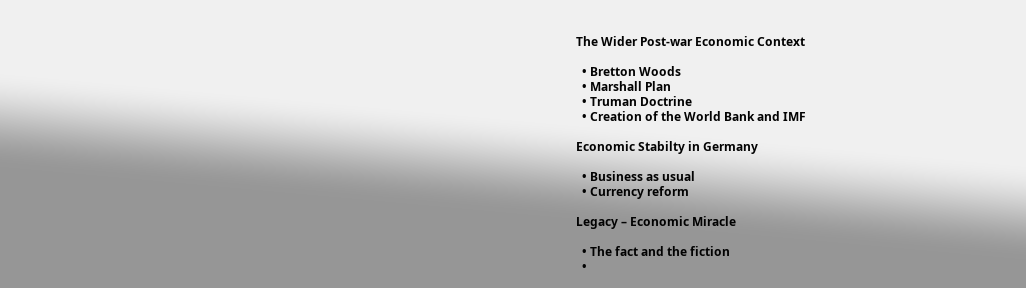The Wider Post-war Economic Context

  • Bretton Woods
  • Marshall Plan
  • Truman Doctrine
  • Creation of the World Bank and IMF

Economic Stabilty in Germany

  • Business as usual
  • Currency reform

Legacy – Economic Miracle

  • The fact and the fiction
  •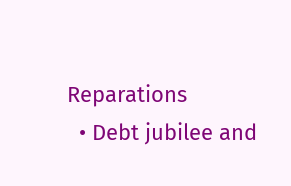Reparations
  • Debt jubilee and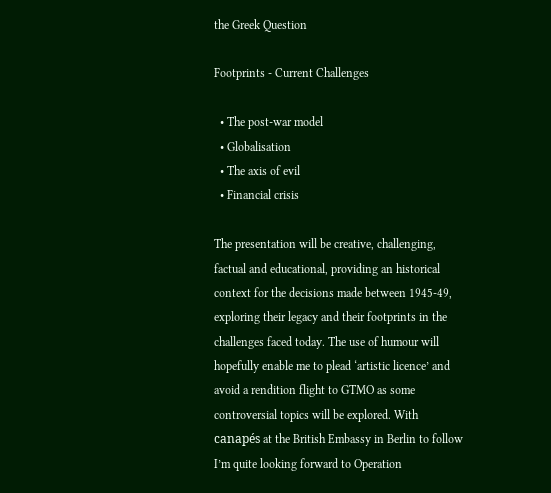the Greek Question

Footprints - Current Challenges

  • The post-war model
  • Globalisation
  • The axis of evil
  • Financial crisis

The presentation will be creative, challenging, factual and educational, providing an historical context for the decisions made between 1945-49, exploring their legacy and their footprints in the challenges faced today. The use of humour will hopefully enable me to plead ‘artistic licence’ and avoid a rendition flight to GTMO as some controversial topics will be explored. With canapés at the British Embassy in Berlin to follow I’m quite looking forward to Operation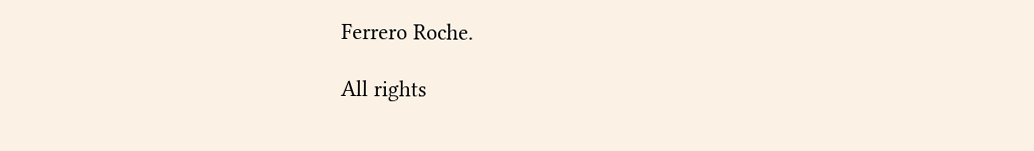Ferrero Roche.

All rights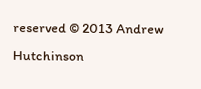reserved © 2013 Andrew Hutchinson